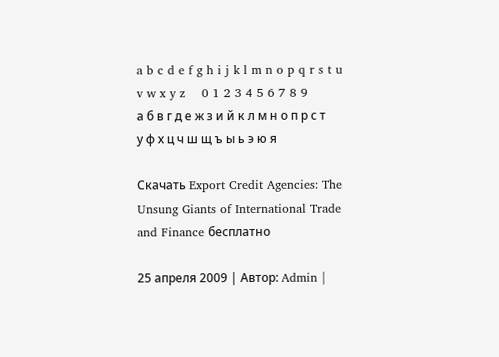a b c d e f g h i j k l m n o p q r s t u v w x y z    0 1 2 3 4 5 6 7 8 9
а б в г д е ж з и й к л м н о п р с т у ф х ц ч ш щ ъ ы ь э ю я

Скачать Export Credit Agencies: The Unsung Giants of International Trade and Finance бесплатно

25 апреля 2009 | Автор: Admin |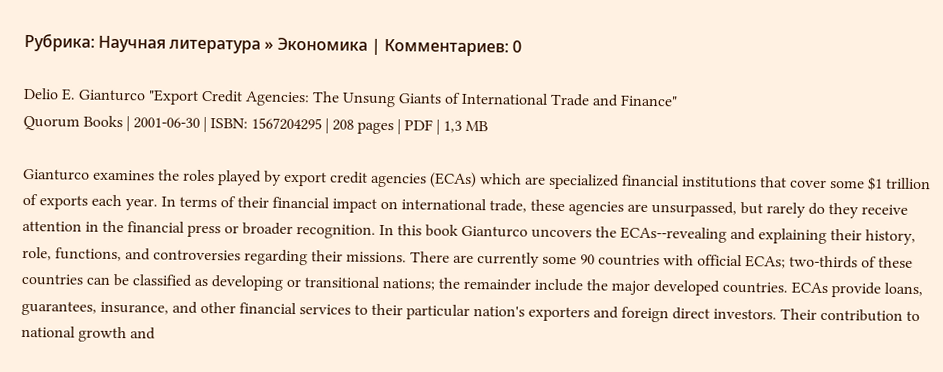Рубрика: Научная литература » Экономика | Комментариев: 0

Delio E. Gianturco "Export Credit Agencies: The Unsung Giants of International Trade and Finance"
Quorum Books | 2001-06-30 | ISBN: 1567204295 | 208 pages | PDF | 1,3 MB

Gianturco examines the roles played by export credit agencies (ECAs) which are specialized financial institutions that cover some $1 trillion of exports each year. In terms of their financial impact on international trade, these agencies are unsurpassed, but rarely do they receive attention in the financial press or broader recognition. In this book Gianturco uncovers the ECAs--revealing and explaining their history, role, functions, and controversies regarding their missions. There are currently some 90 countries with official ECAs; two-thirds of these countries can be classified as developing or transitional nations; the remainder include the major developed countries. ECAs provide loans, guarantees, insurance, and other financial services to their particular nation's exporters and foreign direct investors. Their contribution to national growth and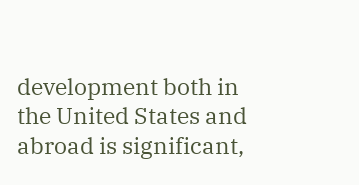development both in the United States and abroad is significant,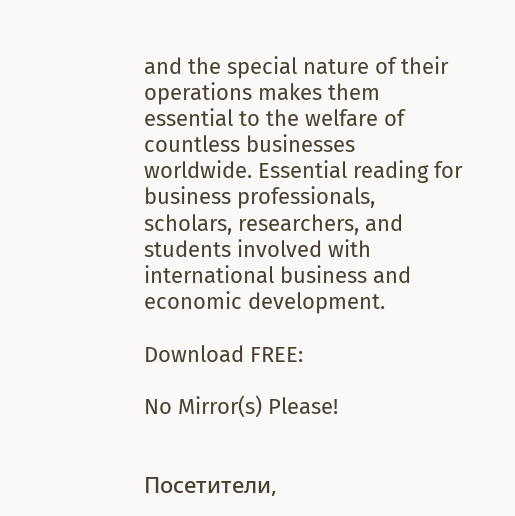and the special nature of their operations makes them essential to the welfare of countless businesses worldwide. Essential reading for business professionals, scholars, researchers, and students involved with international business and economic development.

Download FREE:

No Mirror(s) Please!


Посетители,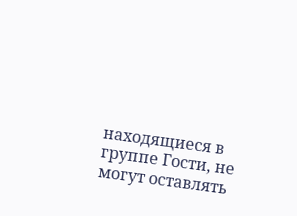находящиеся в группе Гости, не могут оставлять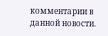комментарии в данной новости.